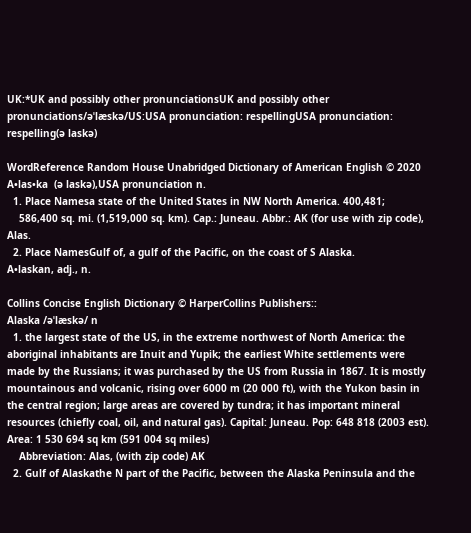UK:*UK and possibly other pronunciationsUK and possibly other pronunciations/əˈlæskə/US:USA pronunciation: respellingUSA pronunciation: respelling(ə laskə)

WordReference Random House Unabridged Dictionary of American English © 2020
A•las•ka  (ə laskə),USA pronunciation n.
  1. Place Namesa state of the United States in NW North America. 400,481;
    586,400 sq. mi. (1,519,000 sq. km). Cap.: Juneau. Abbr.: AK (for use with zip code), Alas.
  2. Place NamesGulf of, a gulf of the Pacific, on the coast of S Alaska.
A•laskan, adj., n.

Collins Concise English Dictionary © HarperCollins Publishers::
Alaska /əˈlæskə/ n
  1. the largest state of the US, in the extreme northwest of North America: the aboriginal inhabitants are Inuit and Yupik; the earliest White settlements were made by the Russians; it was purchased by the US from Russia in 1867. It is mostly mountainous and volcanic, rising over 6000 m (20 000 ft), with the Yukon basin in the central region; large areas are covered by tundra; it has important mineral resources (chiefly coal, oil, and natural gas). Capital: Juneau. Pop: 648 818 (2003 est). Area: 1 530 694 sq km (591 004 sq miles)
    Abbreviation: Alas, (with zip code) AK
  2. Gulf of Alaskathe N part of the Pacific, between the Alaska Peninsula and the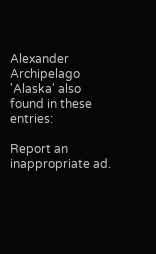Alexander Archipelago
'Alaska' also found in these entries:

Report an inappropriate ad.